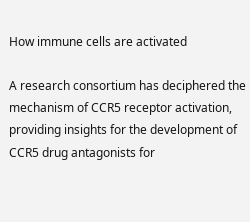How immune cells are activated

A research consortium has deciphered the mechanism of CCR5 receptor activation, providing insights for the development of CCR5 drug antagonists for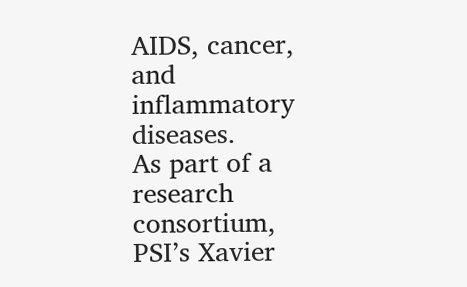AIDS, cancer, and inflammatory diseases.
As part of a research consortium, PSI’s Xavier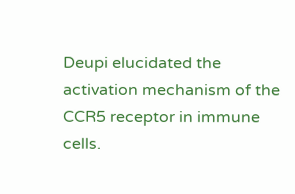Deupi elucidated the activation mechanism of the CCR5 receptor in immune cells.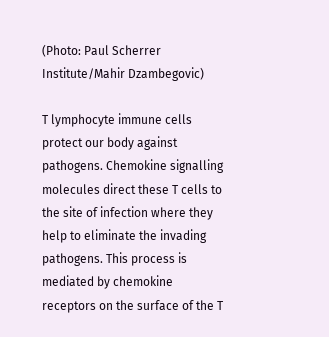(Photo: Paul Scherrer Institute/Mahir Dzambegovic)

T lymphocyte immune cells protect our body against pathogens. Chemokine signalling molecules direct these T cells to the site of infection where they help to eliminate the invading pathogens. This process is mediated by chemokine receptors on the surface of the T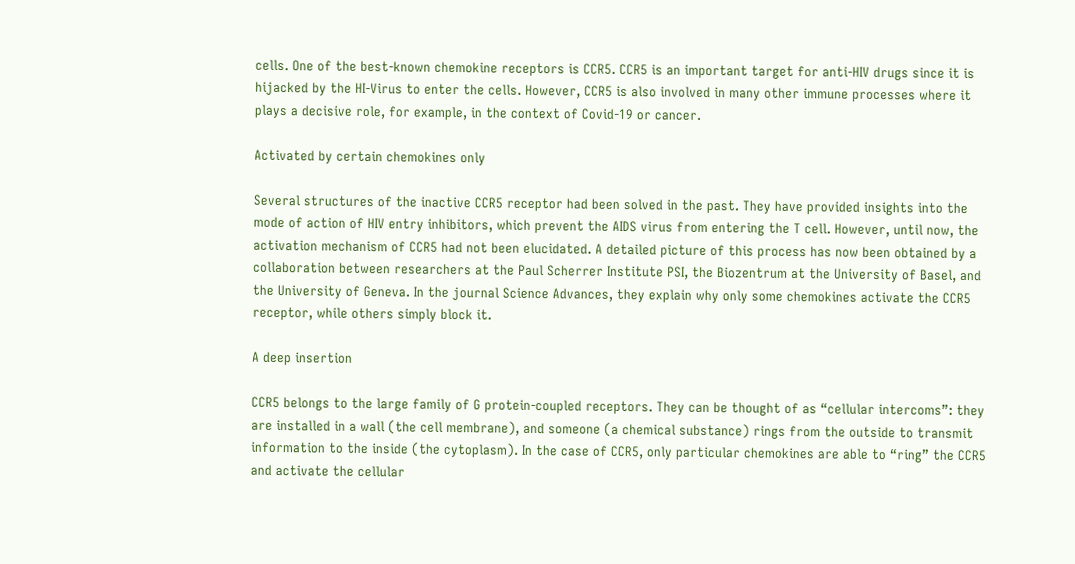cells. One of the best-known chemokine receptors is CCR5. CCR5 is an important target for anti-HIV drugs since it is hijacked by the HI-Virus to enter the cells. However, CCR5 is also involved in many other immune processes where it plays a decisive role, for example, in the context of Covid-19 or cancer.

Activated by certain chemokines only

Several structures of the inactive CCR5 receptor had been solved in the past. They have provided insights into the mode of action of HIV entry inhibitors, which prevent the AIDS virus from entering the T cell. However, until now, the activation mechanism of CCR5 had not been elucidated. A detailed picture of this process has now been obtained by a collaboration between researchers at the Paul Scherrer Institute PSI, the Biozentrum at the University of Basel, and the University of Geneva. In the journal Science Advances, they explain why only some chemokines activate the CCR5 receptor, while others simply block it.

A deep insertion

CCR5 belongs to the large family of G protein-coupled receptors. They can be thought of as “cellular intercoms”: they are installed in a wall (the cell membrane), and someone (a chemical substance) rings from the outside to transmit information to the inside (the cytoplasm). In the case of CCR5, only particular chemokines are able to “ring” the CCR5 and activate the cellular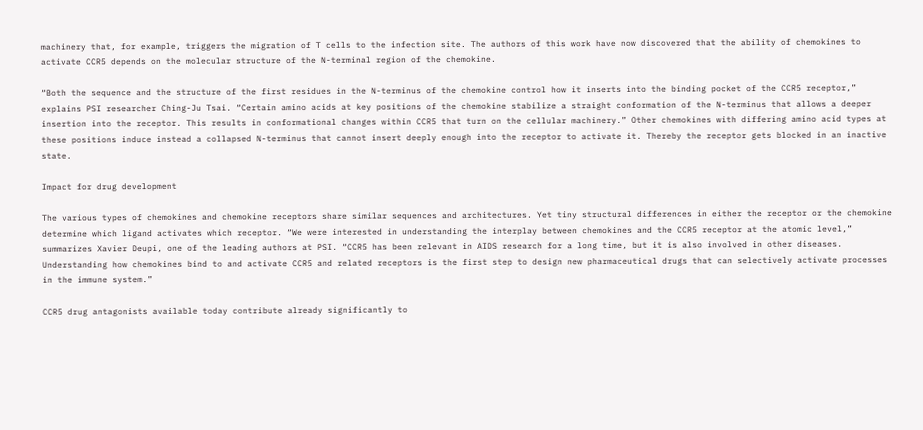machinery that, for example, triggers the migration of T cells to the infection site. The authors of this work have now discovered that the ability of chemokines to activate CCR5 depends on the molecular structure of the N-terminal region of the chemokine.

“Both the sequence and the structure of the first residues in the N-terminus of the chemokine control how it inserts into the binding pocket of the CCR5 receptor,” explains PSI researcher Ching-Ju Tsai. “Certain amino acids at key positions of the chemokine stabilize a straight conformation of the N-terminus that allows a deeper insertion into the receptor. This results in conformational changes within CCR5 that turn on the cellular machinery.” Other chemokines with differing amino acid types at these positions induce instead a collapsed N-terminus that cannot insert deeply enough into the receptor to activate it. Thereby the receptor gets blocked in an inactive state.

Impact for drug development

The various types of chemokines and chemokine receptors share similar sequences and architectures. Yet tiny structural differences in either the receptor or the chemokine determine which ligand activates which receptor. “We were interested in understanding the interplay between chemokines and the CCR5 receptor at the atomic level,” summarizes Xavier Deupi, one of the leading authors at PSI. “CCR5 has been relevant in AIDS research for a long time, but it is also involved in other diseases. Understanding how chemokines bind to and activate CCR5 and related receptors is the first step to design new pharmaceutical drugs that can selectively activate processes in the immune system.”

CCR5 drug antagonists available today contribute already significantly to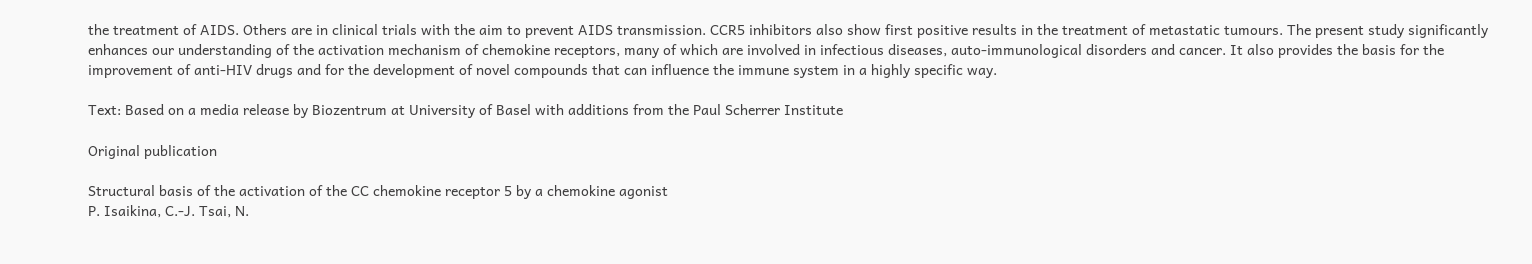the treatment of AIDS. Others are in clinical trials with the aim to prevent AIDS transmission. CCR5 inhibitors also show first positive results in the treatment of metastatic tumours. The present study significantly enhances our understanding of the activation mechanism of chemokine receptors, many of which are involved in infectious diseases, auto-immunological disorders and cancer. It also provides the basis for the improvement of anti-HIV drugs and for the development of novel compounds that can influence the immune system in a highly specific way.

Text: Based on a media release by Biozentrum at University of Basel with additions from the Paul Scherrer Institute

Original publication

Structural basis of the activation of the CC chemokine receptor 5 by a chemokine agonist
P. Isaikina, C.-J. Tsai, N.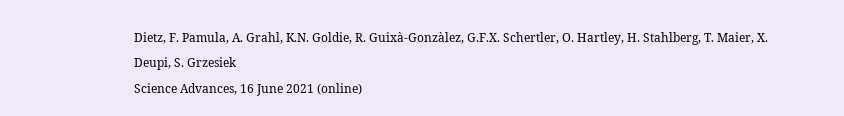Dietz, F. Pamula, A. Grahl, K.N. Goldie, R. Guixà-Gonzàlez, G.F.X. Schertler, O. Hartley, H. Stahlberg, T. Maier, X. Deupi, S. Grzesiek
Science Advances, 16 June 2021 (online)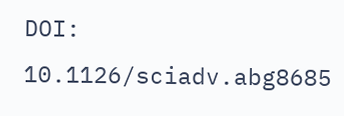DOI: 10.1126/sciadv.abg8685